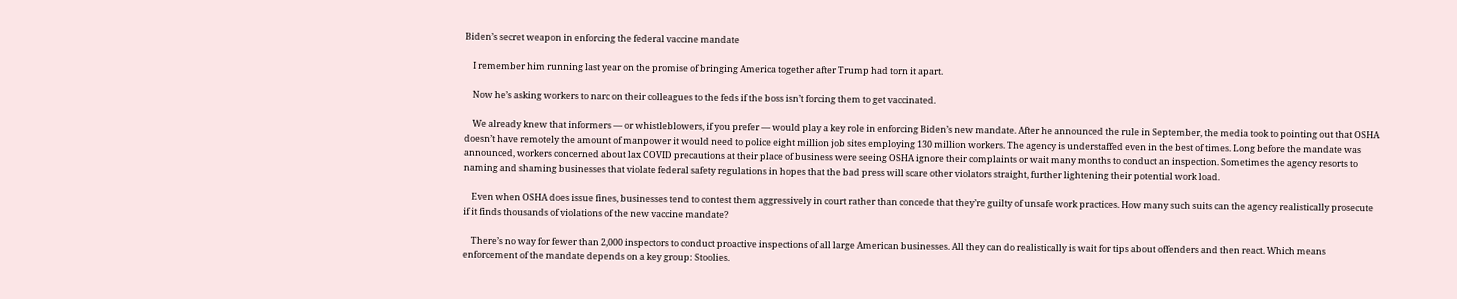Biden’s secret weapon in enforcing the federal vaccine mandate

    I remember him running last year on the promise of bringing America together after Trump had torn it apart.

    Now he’s asking workers to narc on their colleagues to the feds if the boss isn’t forcing them to get vaccinated.

    We already knew that informers — or whistleblowers, if you prefer — would play a key role in enforcing Biden’s new mandate. After he announced the rule in September, the media took to pointing out that OSHA doesn’t have remotely the amount of manpower it would need to police eight million job sites employing 130 million workers. The agency is understaffed even in the best of times. Long before the mandate was announced, workers concerned about lax COVID precautions at their place of business were seeing OSHA ignore their complaints or wait many months to conduct an inspection. Sometimes the agency resorts to naming and shaming businesses that violate federal safety regulations in hopes that the bad press will scare other violators straight, further lightening their potential work load.

    Even when OSHA does issue fines, businesses tend to contest them aggressively in court rather than concede that they’re guilty of unsafe work practices. How many such suits can the agency realistically prosecute if it finds thousands of violations of the new vaccine mandate?

    There’s no way for fewer than 2,000 inspectors to conduct proactive inspections of all large American businesses. All they can do realistically is wait for tips about offenders and then react. Which means enforcement of the mandate depends on a key group: Stoolies.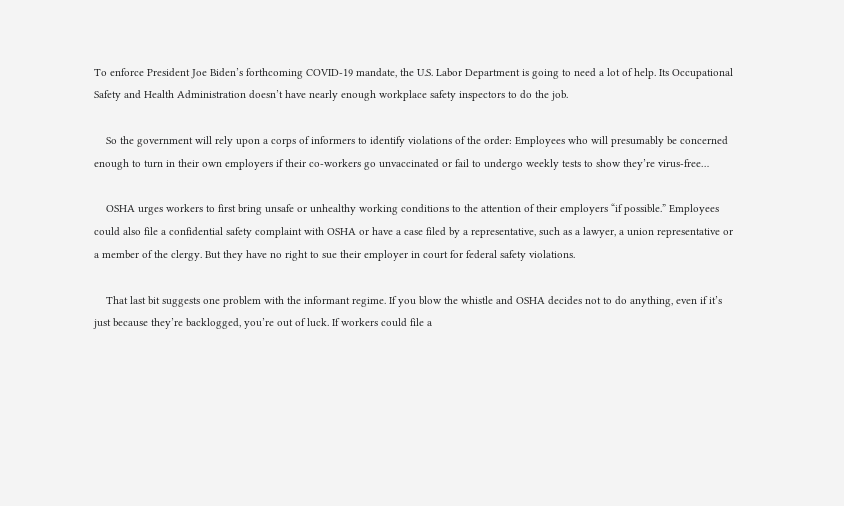To enforce President Joe Biden’s forthcoming COVID-19 mandate, the U.S. Labor Department is going to need a lot of help. Its Occupational Safety and Health Administration doesn’t have nearly enough workplace safety inspectors to do the job.

    So the government will rely upon a corps of informers to identify violations of the order: Employees who will presumably be concerned enough to turn in their own employers if their co-workers go unvaccinated or fail to undergo weekly tests to show they’re virus-free…

    OSHA urges workers to first bring unsafe or unhealthy working conditions to the attention of their employers “if possible.” Employees could also file a confidential safety complaint with OSHA or have a case filed by a representative, such as a lawyer, a union representative or a member of the clergy. But they have no right to sue their employer in court for federal safety violations.

    That last bit suggests one problem with the informant regime. If you blow the whistle and OSHA decides not to do anything, even if it’s just because they’re backlogged, you’re out of luck. If workers could file a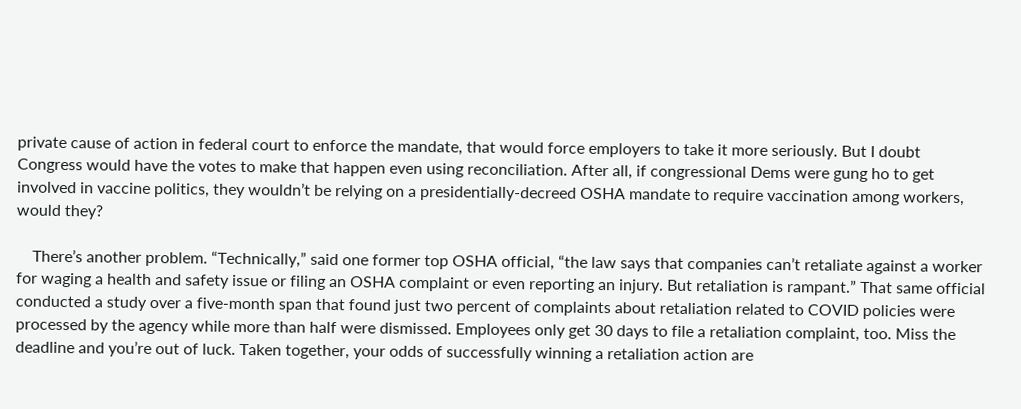private cause of action in federal court to enforce the mandate, that would force employers to take it more seriously. But I doubt Congress would have the votes to make that happen even using reconciliation. After all, if congressional Dems were gung ho to get involved in vaccine politics, they wouldn’t be relying on a presidentially-decreed OSHA mandate to require vaccination among workers, would they?

    There’s another problem. “Technically,” said one former top OSHA official, “the law says that companies can’t retaliate against a worker for waging a health and safety issue or filing an OSHA complaint or even reporting an injury. But retaliation is rampant.” That same official conducted a study over a five-month span that found just two percent of complaints about retaliation related to COVID policies were processed by the agency while more than half were dismissed. Employees only get 30 days to file a retaliation complaint, too. Miss the deadline and you’re out of luck. Taken together, your odds of successfully winning a retaliation action are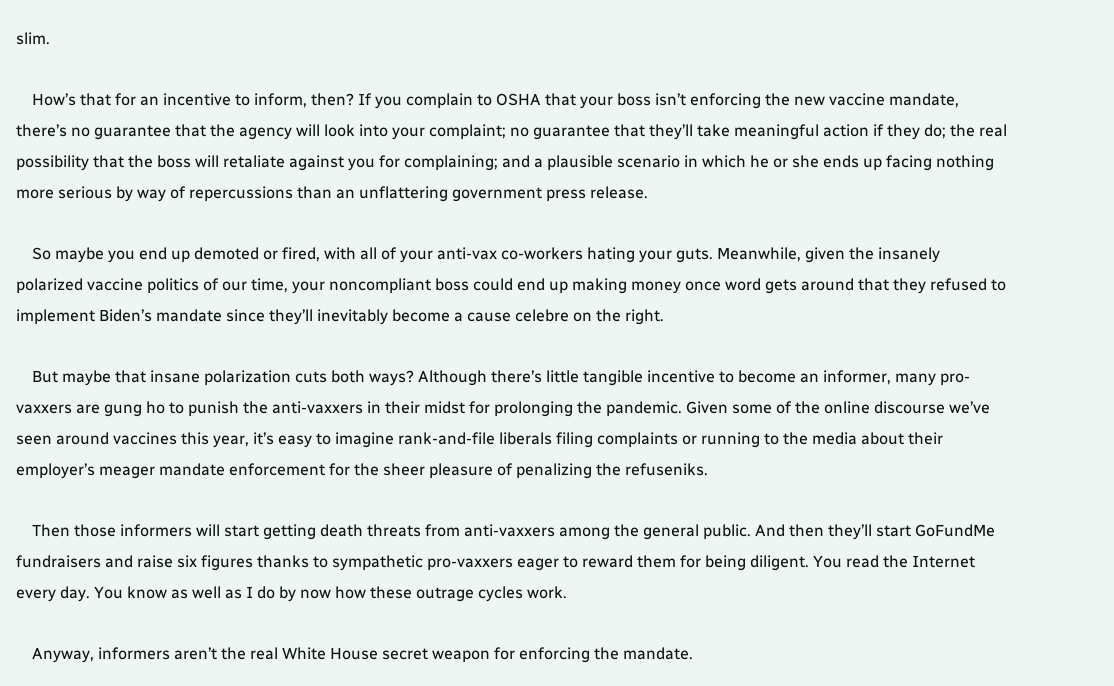slim.

    How’s that for an incentive to inform, then? If you complain to OSHA that your boss isn’t enforcing the new vaccine mandate, there’s no guarantee that the agency will look into your complaint; no guarantee that they’ll take meaningful action if they do; the real possibility that the boss will retaliate against you for complaining; and a plausible scenario in which he or she ends up facing nothing more serious by way of repercussions than an unflattering government press release.

    So maybe you end up demoted or fired, with all of your anti-vax co-workers hating your guts. Meanwhile, given the insanely polarized vaccine politics of our time, your noncompliant boss could end up making money once word gets around that they refused to implement Biden’s mandate since they’ll inevitably become a cause celebre on the right.

    But maybe that insane polarization cuts both ways? Although there’s little tangible incentive to become an informer, many pro-vaxxers are gung ho to punish the anti-vaxxers in their midst for prolonging the pandemic. Given some of the online discourse we’ve seen around vaccines this year, it’s easy to imagine rank-and-file liberals filing complaints or running to the media about their employer’s meager mandate enforcement for the sheer pleasure of penalizing the refuseniks.

    Then those informers will start getting death threats from anti-vaxxers among the general public. And then they’ll start GoFundMe fundraisers and raise six figures thanks to sympathetic pro-vaxxers eager to reward them for being diligent. You read the Internet every day. You know as well as I do by now how these outrage cycles work.

    Anyway, informers aren’t the real White House secret weapon for enforcing the mandate.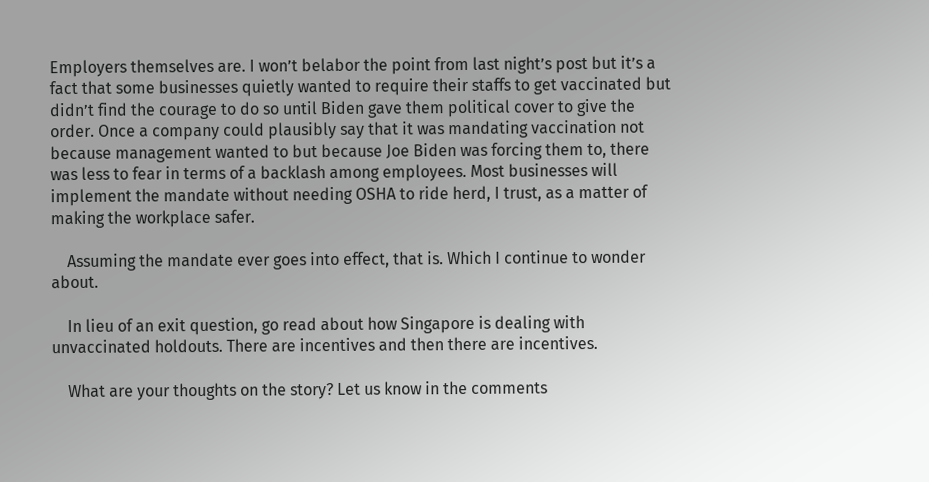Employers themselves are. I won’t belabor the point from last night’s post but it’s a fact that some businesses quietly wanted to require their staffs to get vaccinated but didn’t find the courage to do so until Biden gave them political cover to give the order. Once a company could plausibly say that it was mandating vaccination not because management wanted to but because Joe Biden was forcing them to, there was less to fear in terms of a backlash among employees. Most businesses will implement the mandate without needing OSHA to ride herd, I trust, as a matter of making the workplace safer.

    Assuming the mandate ever goes into effect, that is. Which I continue to wonder about.

    In lieu of an exit question, go read about how Singapore is dealing with unvaccinated holdouts. There are incentives and then there are incentives.

    What are your thoughts on the story? Let us know in the comments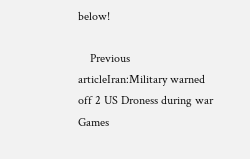below!

    Previous articleIran:Military warned off 2 US Droness during war Games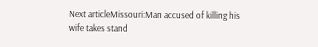Next articleMissouri:Man accused of killing his wife takes stand